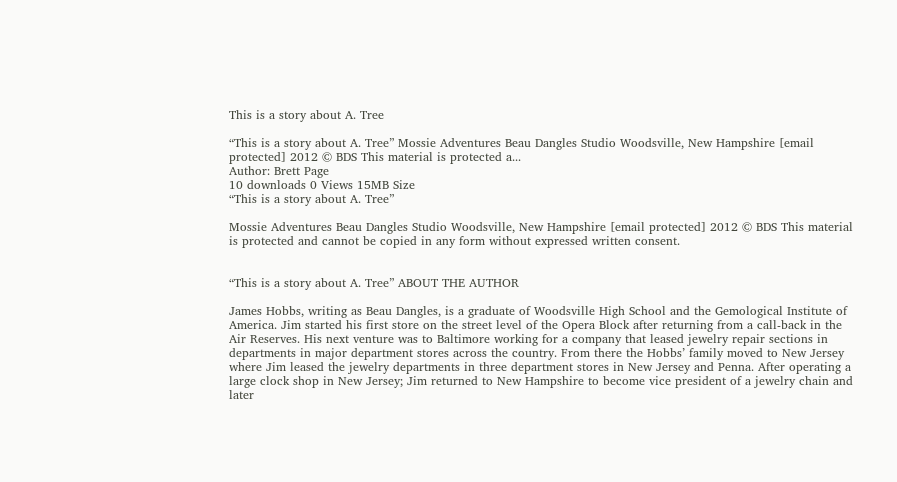This is a story about A. Tree

“This is a story about A. Tree” Mossie Adventures Beau Dangles Studio Woodsville, New Hampshire [email protected] 2012 © BDS This material is protected a...
Author: Brett Page
10 downloads 0 Views 15MB Size
“This is a story about A. Tree”

Mossie Adventures Beau Dangles Studio Woodsville, New Hampshire [email protected] 2012 © BDS This material is protected and cannot be copied in any form without expressed written consent.


“This is a story about A. Tree” ABOUT THE AUTHOR

James Hobbs, writing as Beau Dangles, is a graduate of Woodsville High School and the Gemological Institute of America. Jim started his first store on the street level of the Opera Block after returning from a call-back in the Air Reserves. His next venture was to Baltimore working for a company that leased jewelry repair sections in departments in major department stores across the country. From there the Hobbs’ family moved to New Jersey where Jim leased the jewelry departments in three department stores in New Jersey and Penna. After operating a large clock shop in New Jersey; Jim returned to New Hampshire to become vice president of a jewelry chain and later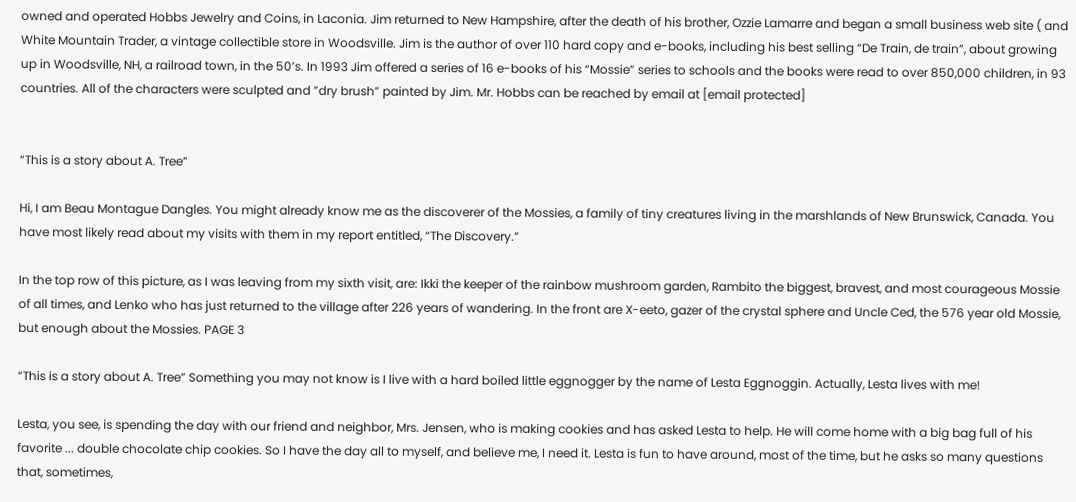owned and operated Hobbs Jewelry and Coins, in Laconia. Jim returned to New Hampshire, after the death of his brother, Ozzie Lamarre and began a small business web site ( and White Mountain Trader, a vintage collectible store in Woodsville. Jim is the author of over 110 hard copy and e-books, including his best selling “De Train, de train”, about growing up in Woodsville, NH, a railroad town, in the 50’s. In 1993 Jim offered a series of 16 e-books of his “Mossie” series to schools and the books were read to over 850,000 children, in 93 countries. All of the characters were sculpted and ”dry brush” painted by Jim. Mr. Hobbs can be reached by email at [email protected]


“This is a story about A. Tree”

Hi, I am Beau Montague Dangles. You might already know me as the discoverer of the Mossies, a family of tiny creatures living in the marshlands of New Brunswick, Canada. You have most likely read about my visits with them in my report entitled, “The Discovery.”

In the top row of this picture, as I was leaving from my sixth visit, are: Ikki the keeper of the rainbow mushroom garden, Rambito the biggest, bravest, and most courageous Mossie of all times, and Lenko who has just returned to the village after 226 years of wandering. In the front are X-eeto, gazer of the crystal sphere and Uncle Ced, the 576 year old Mossie, but enough about the Mossies. PAGE 3

“This is a story about A. Tree” Something you may not know is I live with a hard boiled little eggnogger by the name of Lesta Eggnoggin. Actually, Lesta lives with me!

Lesta, you see, is spending the day with our friend and neighbor, Mrs. Jensen, who is making cookies and has asked Lesta to help. He will come home with a big bag full of his favorite ... double chocolate chip cookies. So I have the day all to myself, and believe me, I need it. Lesta is fun to have around, most of the time, but he asks so many questions that, sometimes,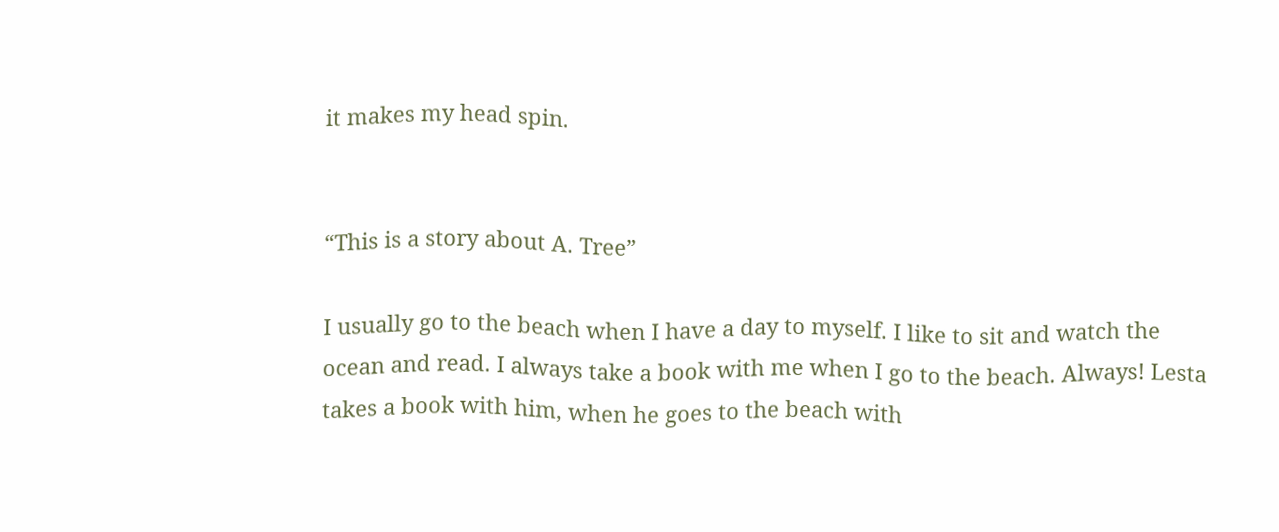it makes my head spin.


“This is a story about A. Tree”

I usually go to the beach when I have a day to myself. I like to sit and watch the ocean and read. I always take a book with me when I go to the beach. Always! Lesta takes a book with him, when he goes to the beach with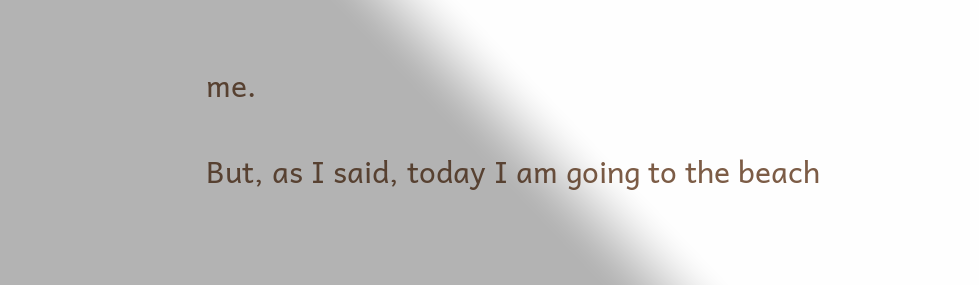me.

But, as I said, today I am going to the beach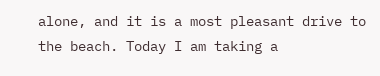alone, and it is a most pleasant drive to the beach. Today I am taking a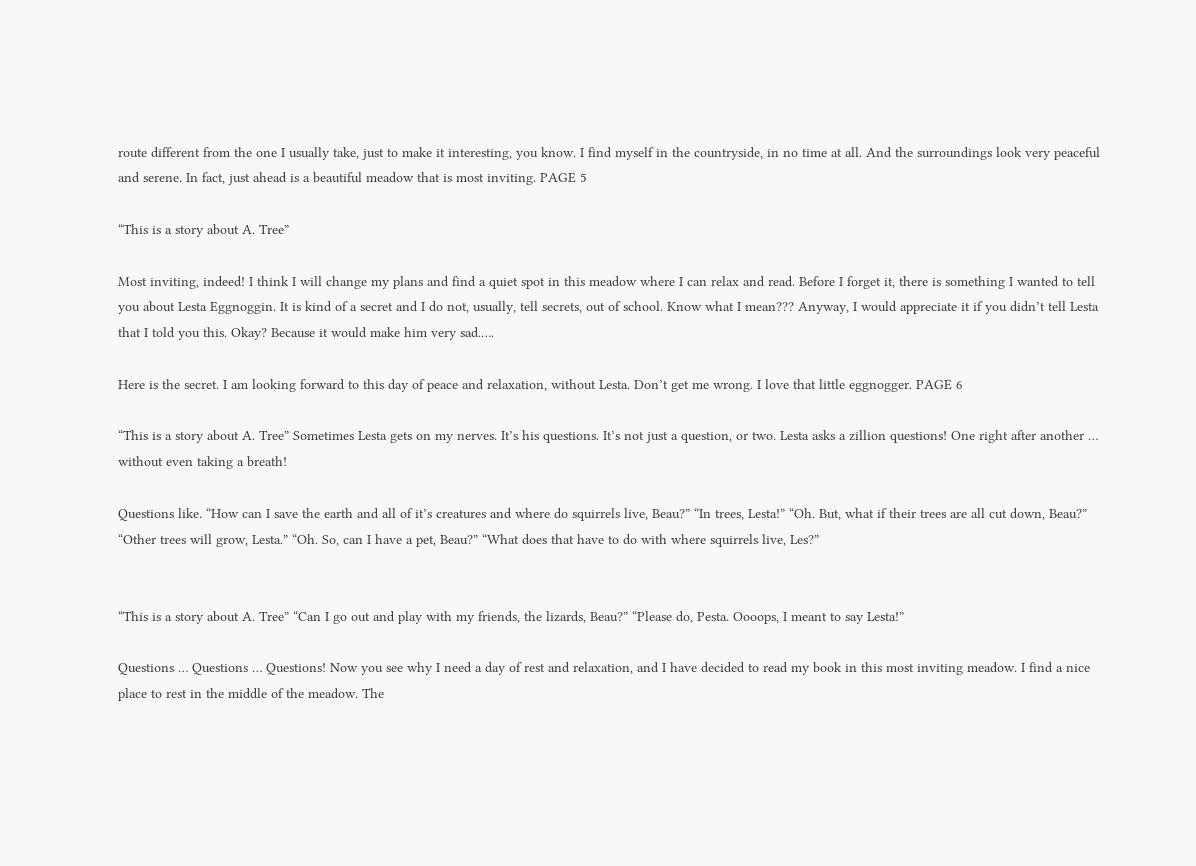route different from the one I usually take, just to make it interesting, you know. I find myself in the countryside, in no time at all. And the surroundings look very peaceful and serene. In fact, just ahead is a beautiful meadow that is most inviting. PAGE 5

“This is a story about A. Tree”

Most inviting, indeed! I think I will change my plans and find a quiet spot in this meadow where I can relax and read. Before I forget it, there is something I wanted to tell you about Lesta Eggnoggin. It is kind of a secret and I do not, usually, tell secrets, out of school. Know what I mean??? Anyway, I would appreciate it if you didn’t tell Lesta that I told you this. Okay? Because it would make him very sad.….

Here is the secret. I am looking forward to this day of peace and relaxation, without Lesta. Don’t get me wrong. I love that little eggnogger. PAGE 6

“This is a story about A. Tree” Sometimes Lesta gets on my nerves. It’s his questions. It’s not just a question, or two. Lesta asks a zillion questions! One right after another … without even taking a breath!

Questions like. “How can I save the earth and all of it’s creatures and where do squirrels live, Beau?” “In trees, Lesta!” “Oh. But, what if their trees are all cut down, Beau?” “Other trees will grow, Lesta.” “Oh. So, can I have a pet, Beau?” “What does that have to do with where squirrels live, Les?”


“This is a story about A. Tree” “Can I go out and play with my friends, the lizards, Beau?” “Please do, Pesta. Oooops, I meant to say Lesta!”

Questions … Questions … Questions! Now you see why I need a day of rest and relaxation, and I have decided to read my book in this most inviting meadow. I find a nice place to rest in the middle of the meadow. The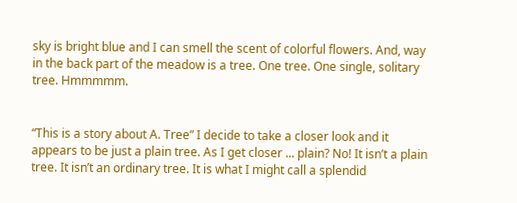sky is bright blue and I can smell the scent of colorful flowers. And, way in the back part of the meadow is a tree. One tree. One single, solitary tree. Hmmmmm.


“This is a story about A. Tree” I decide to take a closer look and it appears to be just a plain tree. As I get closer ... plain? No! It isn’t a plain tree. It isn’t an ordinary tree. It is what I might call a splendid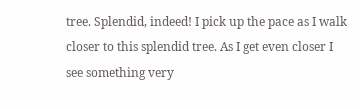tree. Splendid, indeed! I pick up the pace as I walk closer to this splendid tree. As I get even closer I see something very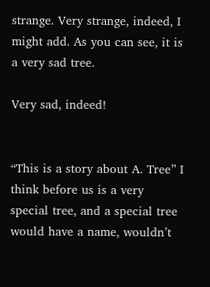strange. Very strange, indeed, I might add. As you can see, it is a very sad tree.

Very sad, indeed!


“This is a story about A. Tree” I think before us is a very special tree, and a special tree would have a name, wouldn’t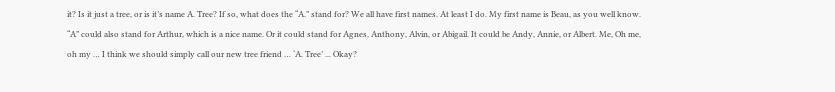it? Is it just a tree, or is it’s name A. Tree? If so, what does the “A.” stand for? We all have first names. At least I do. My first name is Beau, as you well know. “A” could also stand for Arthur, which is a nice name. Or it could stand for Agnes, Anthony, Alvin, or Abigail. It could be Andy, Annie, or Albert. Me, Oh me, oh my … I think we should simply call our new tree friend … ‘A. Tree’ ... Okay?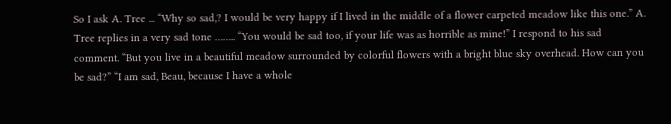So I ask A. Tree ... “Why so sad,? I would be very happy if I lived in the middle of a flower carpeted meadow like this one.” A. Tree replies in a very sad tone …….. “You would be sad too, if your life was as horrible as mine!” I respond to his sad comment. “But you live in a beautiful meadow surrounded by colorful flowers with a bright blue sky overhead. How can you be sad?” “I am sad, Beau, because I have a whole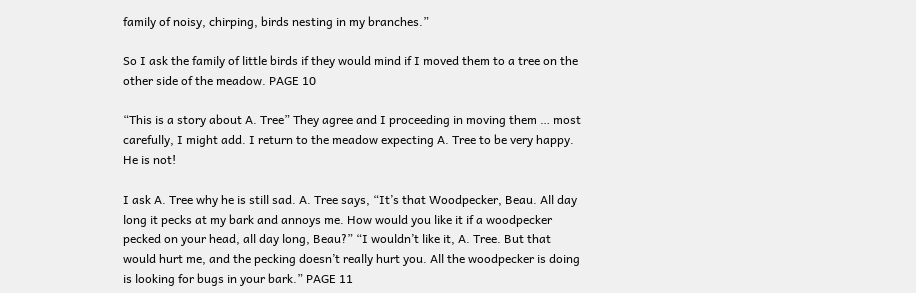family of noisy, chirping, birds nesting in my branches.”

So I ask the family of little birds if they would mind if I moved them to a tree on the other side of the meadow. PAGE 10

“This is a story about A. Tree” They agree and I proceeding in moving them … most carefully, I might add. I return to the meadow expecting A. Tree to be very happy. He is not!

I ask A. Tree why he is still sad. A. Tree says, “It’s that Woodpecker, Beau. All day long it pecks at my bark and annoys me. How would you like it if a woodpecker pecked on your head, all day long, Beau?” “I wouldn’t like it, A. Tree. But that would hurt me, and the pecking doesn’t really hurt you. All the woodpecker is doing is looking for bugs in your bark.” PAGE 11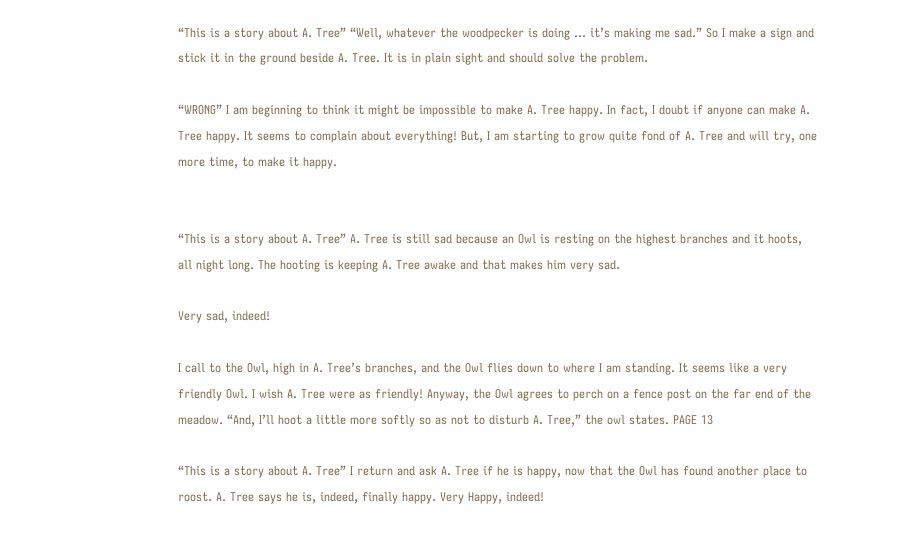“This is a story about A. Tree” “Well, whatever the woodpecker is doing … it’s making me sad.” So I make a sign and stick it in the ground beside A. Tree. It is in plain sight and should solve the problem.

“WRONG” I am beginning to think it might be impossible to make A. Tree happy. In fact, I doubt if anyone can make A. Tree happy. It seems to complain about everything! But, I am starting to grow quite fond of A. Tree and will try, one more time, to make it happy.


“This is a story about A. Tree” A. Tree is still sad because an Owl is resting on the highest branches and it hoots, all night long. The hooting is keeping A. Tree awake and that makes him very sad.

Very sad, indeed!

I call to the Owl, high in A. Tree’s branches, and the Owl flies down to where I am standing. It seems like a very friendly Owl. I wish A. Tree were as friendly! Anyway, the Owl agrees to perch on a fence post on the far end of the meadow. “And, I’ll hoot a little more softly so as not to disturb A. Tree,” the owl states. PAGE 13

“This is a story about A. Tree” I return and ask A. Tree if he is happy, now that the Owl has found another place to roost. A. Tree says he is, indeed, finally happy. Very Happy, indeed!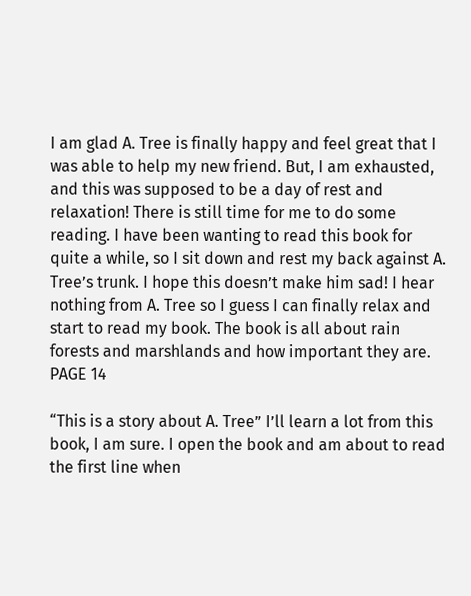I am glad A. Tree is finally happy and feel great that I was able to help my new friend. But, I am exhausted, and this was supposed to be a day of rest and relaxation! There is still time for me to do some reading. I have been wanting to read this book for quite a while, so I sit down and rest my back against A. Tree’s trunk. I hope this doesn’t make him sad! I hear nothing from A. Tree so I guess I can finally relax and start to read my book. The book is all about rain forests and marshlands and how important they are. PAGE 14

“This is a story about A. Tree” I’ll learn a lot from this book, I am sure. I open the book and am about to read the first line when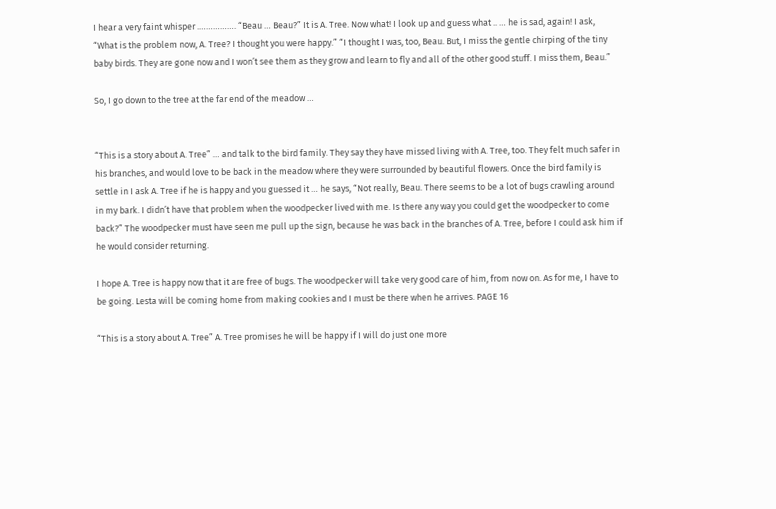I hear a very faint whisper .……………. “Beau … Beau?” It is A. Tree. Now what! I look up and guess what .. … he is sad, again! I ask, “What is the problem now, A. Tree? I thought you were happy.” “I thought I was, too, Beau. But, I miss the gentle chirping of the tiny baby birds. They are gone now and I won’t see them as they grow and learn to fly and all of the other good stuff. I miss them, Beau.”

So, I go down to the tree at the far end of the meadow …


“This is a story about A. Tree” … and talk to the bird family. They say they have missed living with A. Tree, too. They felt much safer in his branches, and would love to be back in the meadow where they were surrounded by beautiful flowers. Once the bird family is settle in I ask A. Tree if he is happy and you guessed it … he says, “Not really, Beau. There seems to be a lot of bugs crawling around in my bark. I didn’t have that problem when the woodpecker lived with me. Is there any way you could get the woodpecker to come back?” The woodpecker must have seen me pull up the sign, because he was back in the branches of A. Tree, before I could ask him if he would consider returning.

I hope A. Tree is happy now that it are free of bugs. The woodpecker will take very good care of him, from now on. As for me, I have to be going. Lesta will be coming home from making cookies and I must be there when he arrives. PAGE 16

“This is a story about A. Tree” A. Tree promises he will be happy if I will do just one more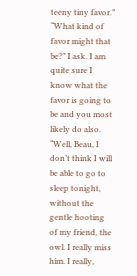teeny tiny favor.” “What kind of favor might that be?” I ask. I am quite sure I know what the favor is going to be and you most likely do also. “Well, Beau, I don’t think I will be able to go to sleep tonight, without the gentle hooting of my friend, the owl. I really miss him. I really,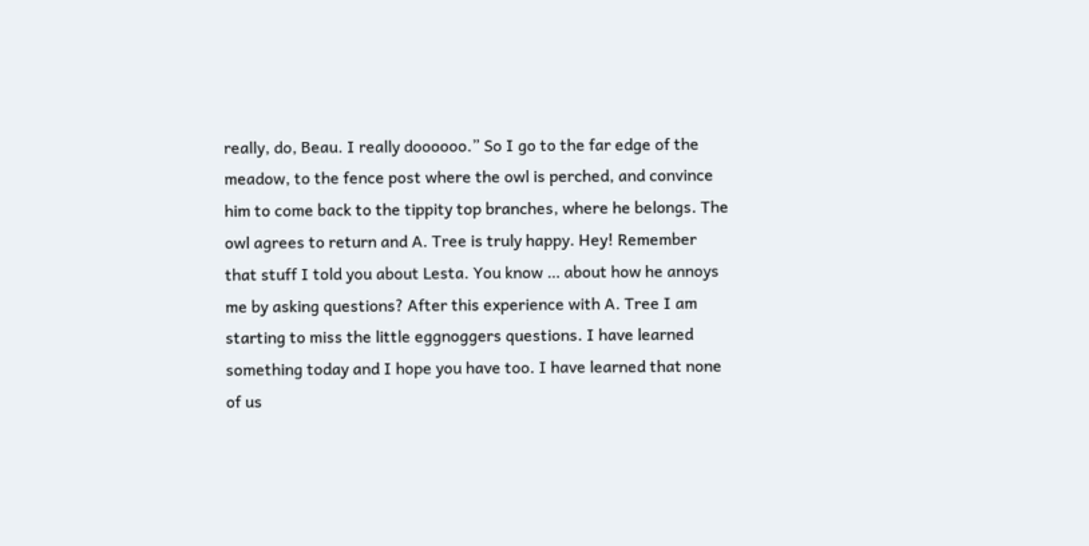really, do, Beau. I really doooooo.” So I go to the far edge of the meadow, to the fence post where the owl is perched, and convince him to come back to the tippity top branches, where he belongs. The owl agrees to return and A. Tree is truly happy. Hey! Remember that stuff I told you about Lesta. You know … about how he annoys me by asking questions? After this experience with A. Tree I am starting to miss the little eggnoggers questions. I have learned something today and I hope you have too. I have learned that none of us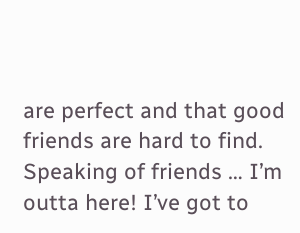are perfect and that good friends are hard to find. Speaking of friends … I’m outta here! I’ve got to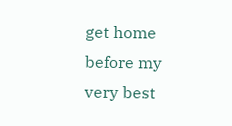get home before my very best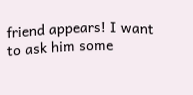friend appears! I want to ask him some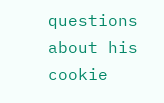questions about his cookie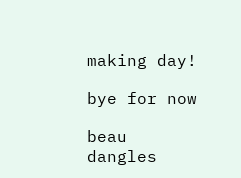making day!

bye for now

beau dangles